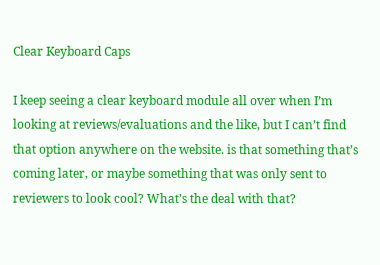Clear Keyboard Caps

I keep seeing a clear keyboard module all over when I’m looking at reviews/evaluations and the like, but I can’t find that option anywhere on the website. is that something that’s coming later, or maybe something that was only sent to reviewers to look cool? What’s the deal with that?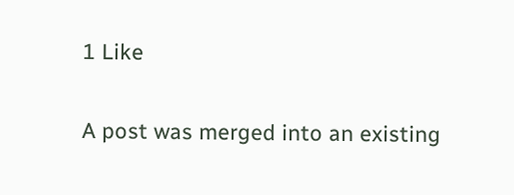1 Like

A post was merged into an existing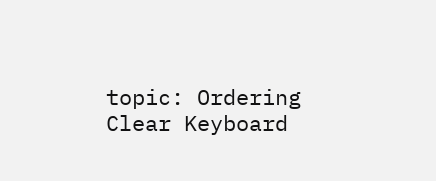topic: Ordering Clear Keyboard